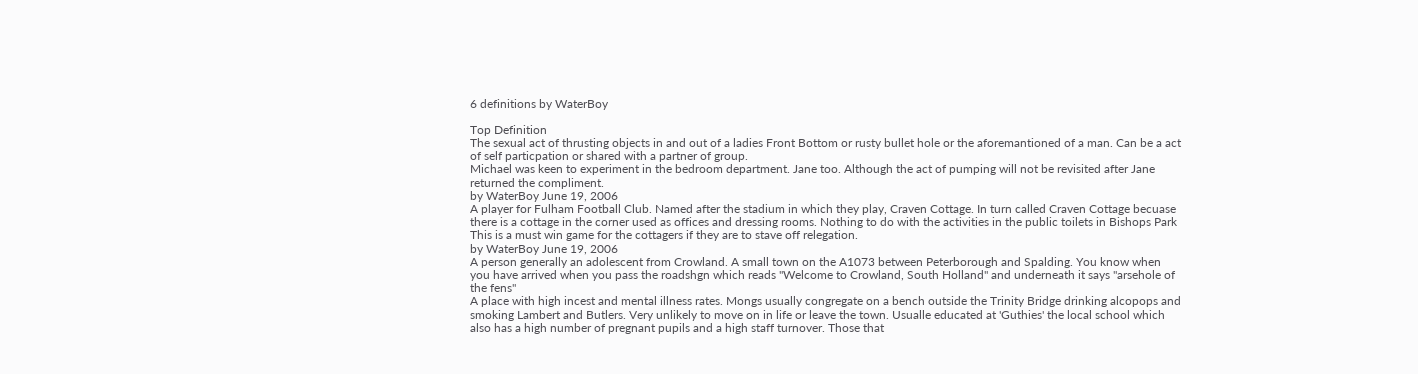6 definitions by WaterBoy

Top Definition
The sexual act of thrusting objects in and out of a ladies Front Bottom or rusty bullet hole or the aforemantioned of a man. Can be a act of self particpation or shared with a partner of group.
Michael was keen to experiment in the bedroom department. Jane too. Although the act of pumping will not be revisited after Jane returned the compliment.
by WaterBoy June 19, 2006
A player for Fulham Football Club. Named after the stadium in which they play, Craven Cottage. In turn called Craven Cottage becuase there is a cottage in the corner used as offices and dressing rooms. Nothing to do with the activities in the public toilets in Bishops Park
This is a must win game for the cottagers if they are to stave off relegation.
by WaterBoy June 19, 2006
A person generally an adolescent from Crowland. A small town on the A1073 between Peterborough and Spalding. You know when you have arrived when you pass the roadshgn which reads "Welcome to Crowland, South Holland" and underneath it says "arsehole of the fens"
A place with high incest and mental illness rates. Mongs usually congregate on a bench outside the Trinity Bridge drinking alcopops and smoking Lambert and Butlers. Very unlikely to move on in life or leave the town. Usualle educated at 'Guthies' the local school which also has a high number of pregnant pupils and a high staff turnover. Those that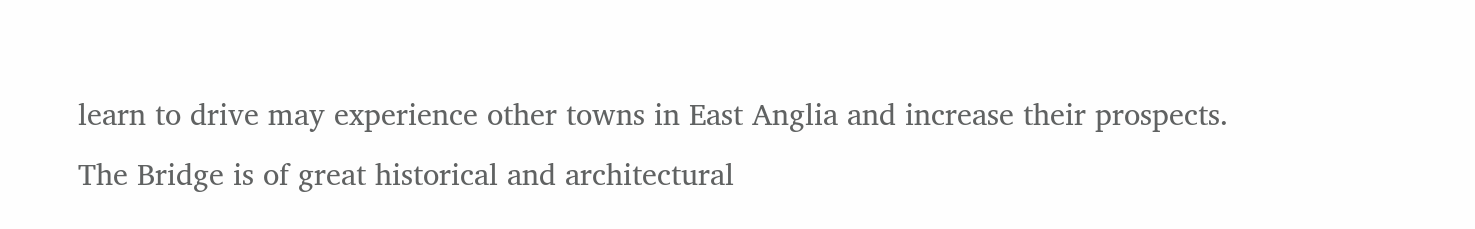learn to drive may experience other towns in East Anglia and increase their prospects.
The Bridge is of great historical and architectural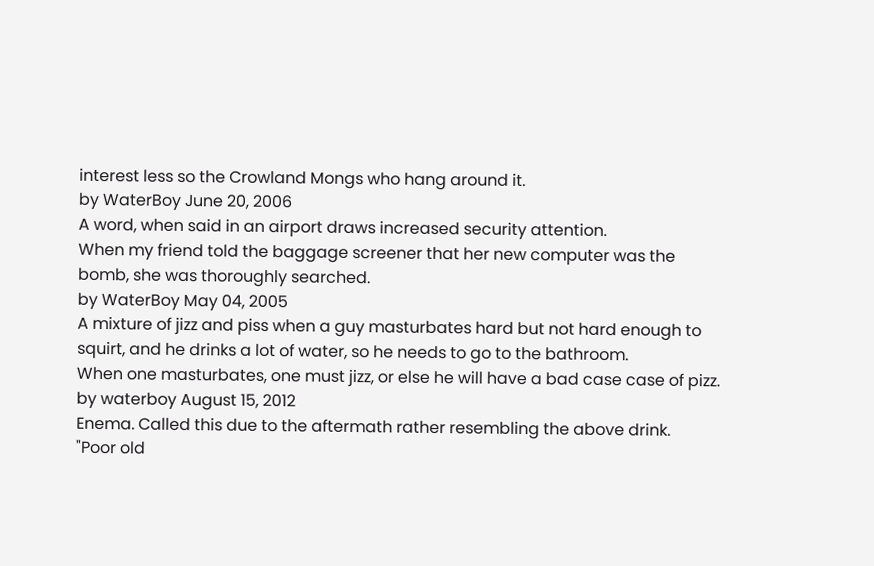interest less so the Crowland Mongs who hang around it.
by WaterBoy June 20, 2006
A word, when said in an airport draws increased security attention.
When my friend told the baggage screener that her new computer was the bomb, she was thoroughly searched.
by WaterBoy May 04, 2005
A mixture of jizz and piss when a guy masturbates hard but not hard enough to squirt, and he drinks a lot of water, so he needs to go to the bathroom.
When one masturbates, one must jizz, or else he will have a bad case case of pizz.
by waterboy August 15, 2012
Enema. Called this due to the aftermath rather resembling the above drink.
"Poor old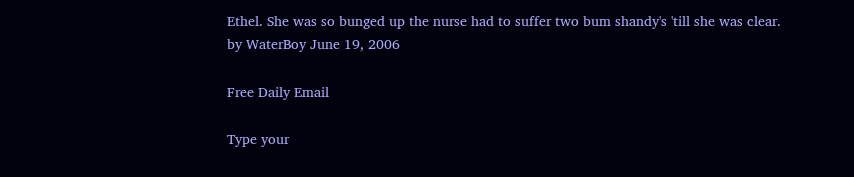Ethel. She was so bunged up the nurse had to suffer two bum shandy's 'till she was clear.
by WaterBoy June 19, 2006

Free Daily Email

Type your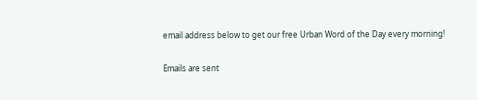email address below to get our free Urban Word of the Day every morning!

Emails are sent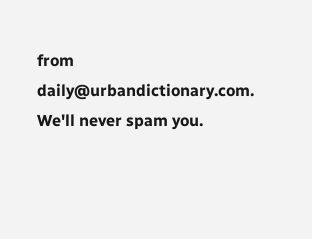from daily@urbandictionary.com. We'll never spam you.